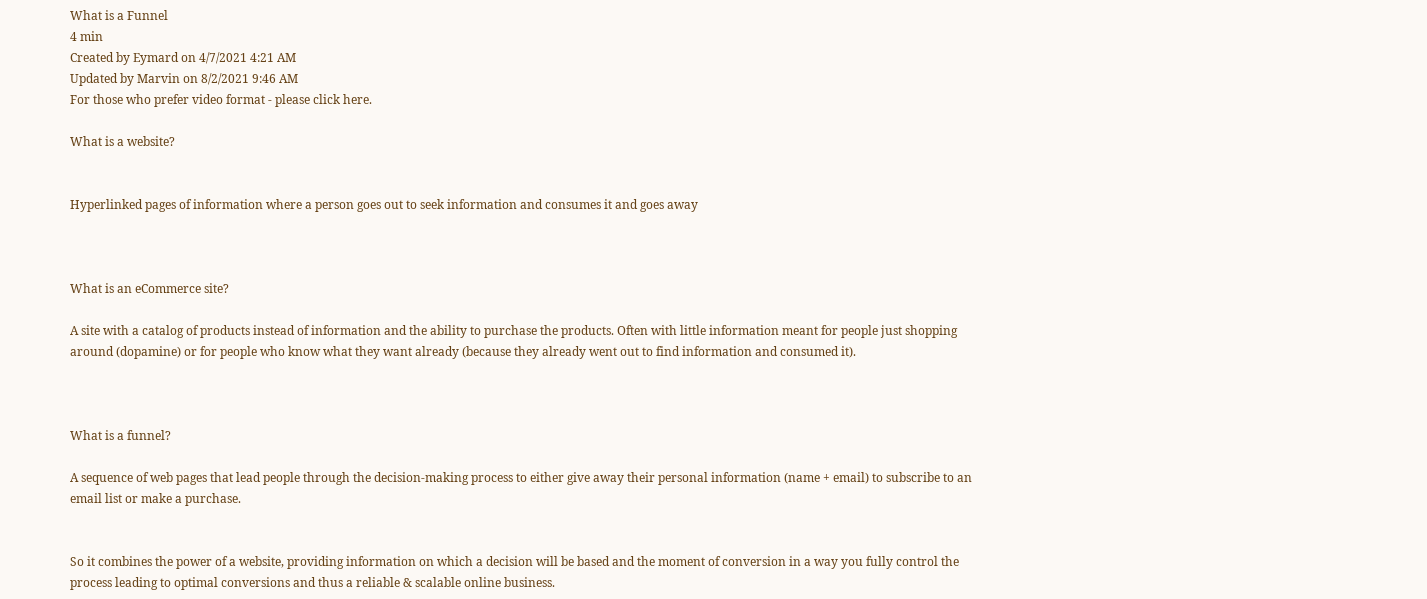What is a Funnel
4 min
Created by Eymard on 4/7/2021 4:21 AM
Updated by Marvin on 8/2/2021 9:46 AM
For those who prefer video format - please click here.

What is a website?


Hyperlinked pages of information where a person goes out to seek information and consumes it and goes away



What is an eCommerce site?

A site with a catalog of products instead of information and the ability to purchase the products. Often with little information meant for people just shopping around (dopamine) or for people who know what they want already (because they already went out to find information and consumed it).



What is a funnel?

A sequence of web pages that lead people through the decision-making process to either give away their personal information (name + email) to subscribe to an email list or make a purchase.


So it combines the power of a website, providing information on which a decision will be based and the moment of conversion in a way you fully control the process leading to optimal conversions and thus a reliable & scalable online business.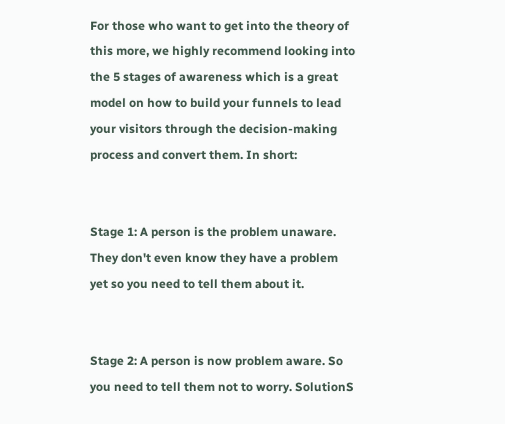For those who want to get into the theory of this more, we highly recommend looking into the 5 stages of awareness which is a great model on how to build your funnels to lead your visitors through the decision-making process and convert them. In short:


Stage 1: A person is the problem unaware. They don't even know they have a problem yet so you need to tell them about it.


Stage 2: A person is now problem aware. So you need to tell them not to worry. SolutionS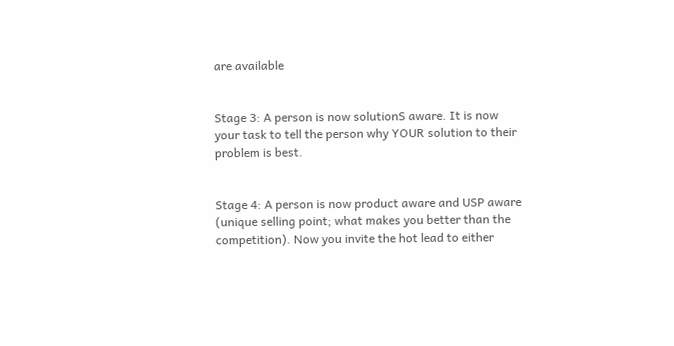are available


Stage 3: A person is now solutionS aware. It is now your task to tell the person why YOUR solution to their problem is best.


Stage 4: A person is now product aware and USP aware (unique selling point; what makes you better than the competition). Now you invite the hot lead to either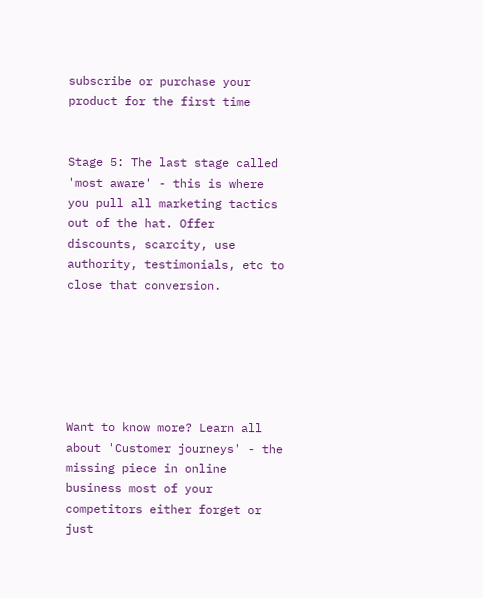subscribe or purchase your product for the first time


Stage 5: The last stage called 'most aware' - this is where you pull all marketing tactics out of the hat. Offer discounts, scarcity, use authority, testimonials, etc to close that conversion.






Want to know more? Learn all about 'Customer journeys' - the missing piece in online business most of your competitors either forget or just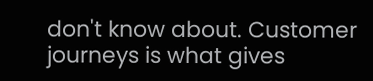don't know about. Customer journeys is what gives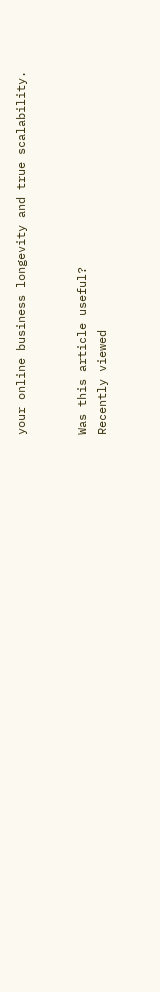your online business longevity and true scalability.


Was this article useful?
Recently viewed